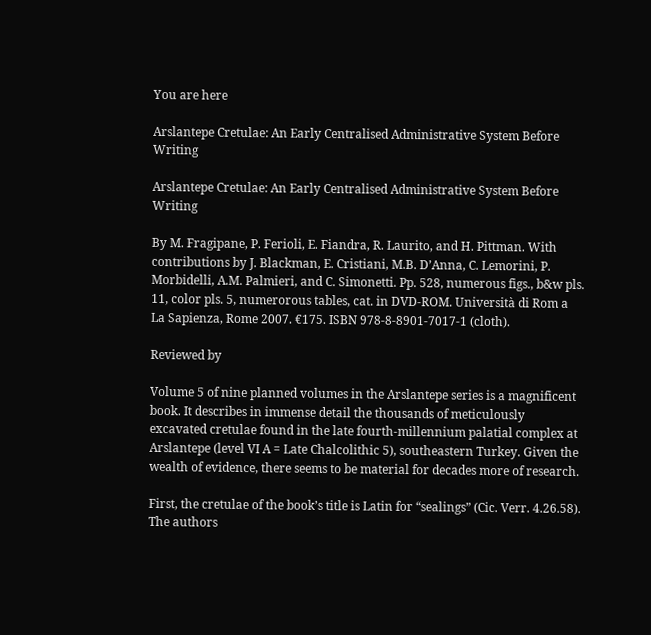You are here

Arslantepe Cretulae: An Early Centralised Administrative System Before Writing

Arslantepe Cretulae: An Early Centralised Administrative System Before Writing

By M. Fragipane, P. Ferioli, E. Fiandra, R. Laurito, and H. Pittman. With contributions by J. Blackman, E. Cristiani, M.B. D’Anna, C. Lemorini, P. Morbidelli, A.M. Palmieri, and C. Simonetti. Pp. 528, numerous figs., b&w pls. 11, color pls. 5, numerorous tables, cat. in DVD-ROM. Università di Rom a La Sapienza, Rome 2007. €175. ISBN 978-8-8901-7017-1 (cloth).

Reviewed by

Volume 5 of nine planned volumes in the Arslantepe series is a magnificent book. It describes in immense detail the thousands of meticulously excavated cretulae found in the late fourth-millennium palatial complex at Arslantepe (level VI A = Late Chalcolithic 5), southeastern Turkey. Given the wealth of evidence, there seems to be material for decades more of research.

First, the cretulae of the book’s title is Latin for “sealings” (Cic. Verr. 4.26.58). The authors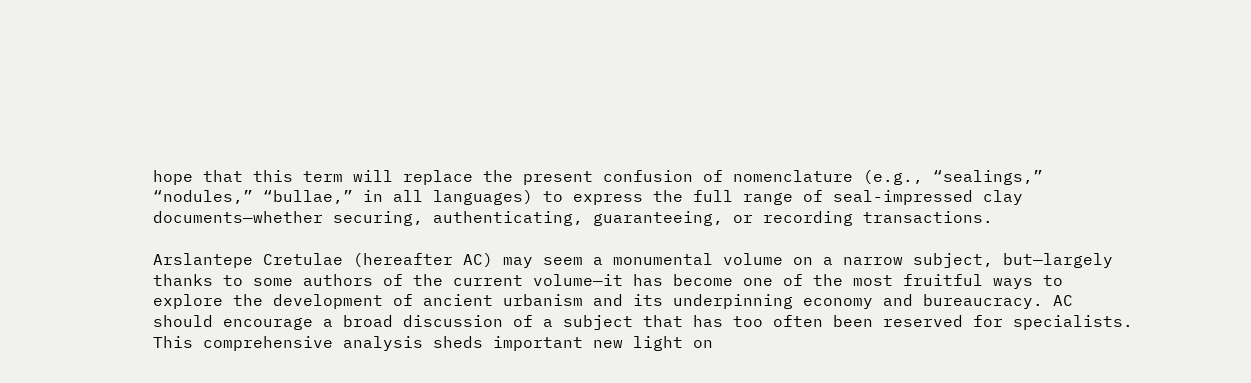hope that this term will replace the present confusion of nomenclature (e.g., “sealings,” “nodules,” “bullae,” in all languages) to express the full range of seal-impressed clay documents—whether securing, authenticating, guaranteeing, or recording transactions.

Arslantepe Cretulae (hereafter AC) may seem a monumental volume on a narrow subject, but—largely thanks to some authors of the current volume—it has become one of the most fruitful ways to explore the development of ancient urbanism and its underpinning economy and bureaucracy. AC should encourage a broad discussion of a subject that has too often been reserved for specialists. This comprehensive analysis sheds important new light on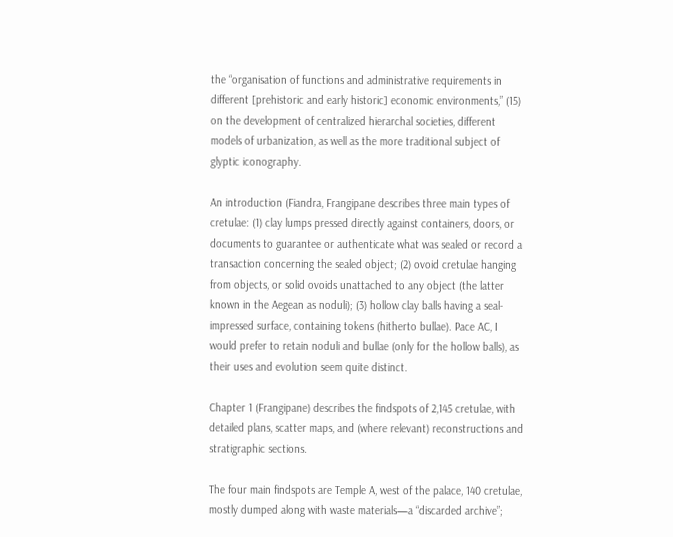the “organisation of functions and administrative requirements in different [prehistoric and early historic] economic environments,” (15) on the development of centralized hierarchal societies, different models of urbanization, as well as the more traditional subject of glyptic iconography.

An introduction (Fiandra, Frangipane describes three main types of cretulae: (1) clay lumps pressed directly against containers, doors, or documents to guarantee or authenticate what was sealed or record a transaction concerning the sealed object; (2) ovoid cretulae hanging from objects, or solid ovoids unattached to any object (the latter known in the Aegean as noduli); (3) hollow clay balls having a seal-impressed surface, containing tokens (hitherto bullae). Pace AC, I would prefer to retain noduli and bullae (only for the hollow balls), as their uses and evolution seem quite distinct.

Chapter 1 (Frangipane) describes the findspots of 2,145 cretulae, with detailed plans, scatter maps, and (where relevant) reconstructions and stratigraphic sections.

The four main findspots are Temple A, west of the palace, 140 cretulae, mostly dumped along with waste materials—a “discarded archive”;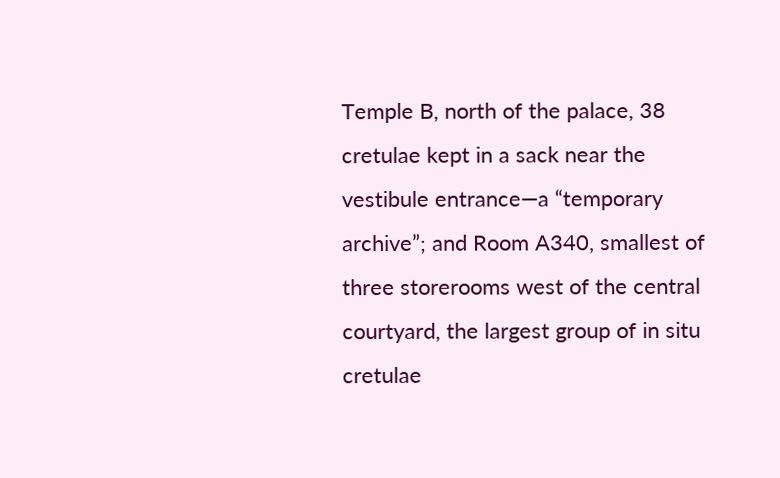Temple B, north of the palace, 38 cretulae kept in a sack near the vestibule entrance—a “temporary archive”; and Room A340, smallest of three storerooms west of the central courtyard, the largest group of in situ cretulae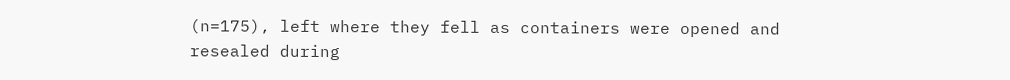(n=175), left where they fell as containers were opened and resealed during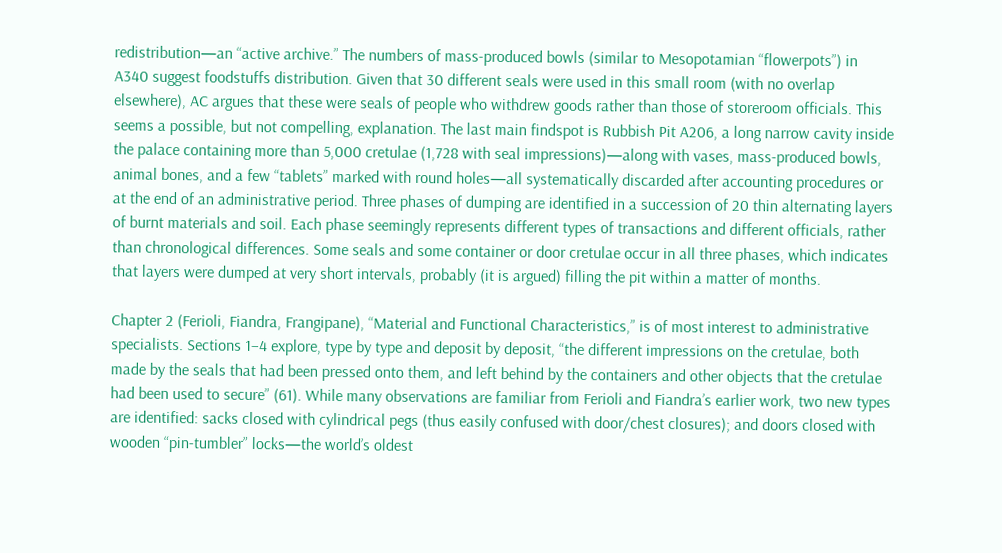redistribution—an “active archive.” The numbers of mass-produced bowls (similar to Mesopotamian “flowerpots”) in A340 suggest foodstuffs distribution. Given that 30 different seals were used in this small room (with no overlap elsewhere), AC argues that these were seals of people who withdrew goods rather than those of storeroom officials. This seems a possible, but not compelling, explanation. The last main findspot is Rubbish Pit A206, a long narrow cavity inside the palace containing more than 5,000 cretulae (1,728 with seal impressions)—along with vases, mass-produced bowls, animal bones, and a few “tablets” marked with round holes—all systematically discarded after accounting procedures or at the end of an administrative period. Three phases of dumping are identified in a succession of 20 thin alternating layers of burnt materials and soil. Each phase seemingly represents different types of transactions and different officials, rather than chronological differences. Some seals and some container or door cretulae occur in all three phases, which indicates that layers were dumped at very short intervals, probably (it is argued) filling the pit within a matter of months.

Chapter 2 (Ferioli, Fiandra, Frangipane), “Material and Functional Characteristics,” is of most interest to administrative specialists. Sections 1–4 explore, type by type and deposit by deposit, “the different impressions on the cretulae, both made by the seals that had been pressed onto them, and left behind by the containers and other objects that the cretulae had been used to secure” (61). While many observations are familiar from Ferioli and Fiandra’s earlier work, two new types are identified: sacks closed with cylindrical pegs (thus easily confused with door/chest closures); and doors closed with wooden “pin-tumbler” locks—the world’s oldest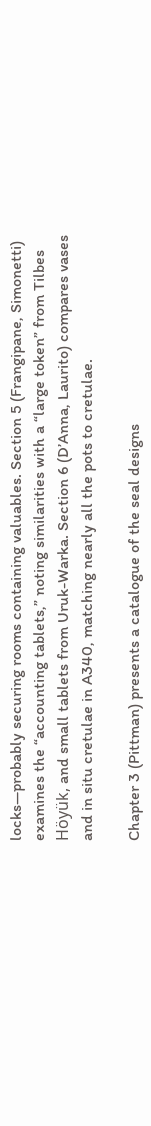locks—probably securing rooms containing valuables. Section 5 (Frangipane, Simonetti) examines the “accounting tablets,” noting similarities with a “large token” from Tilbes Höyük, and small tablets from Uruk-Warka. Section 6 (D’Anna, Laurito) compares vases and in situ cretulae in A340, matching nearly all the pots to cretulae.

Chapter 3 (Pittman) presents a catalogue of the seal designs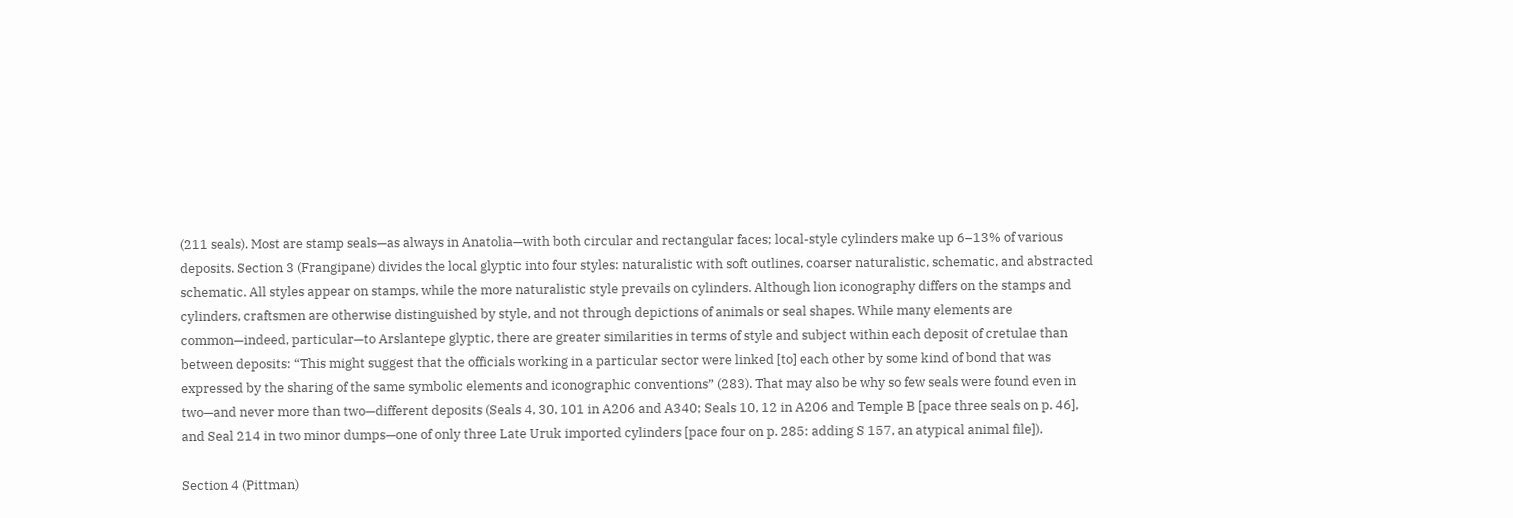(211 seals). Most are stamp seals—as always in Anatolia—with both circular and rectangular faces; local-style cylinders make up 6–13% of various deposits. Section 3 (Frangipane) divides the local glyptic into four styles: naturalistic with soft outlines, coarser naturalistic, schematic, and abstracted schematic. All styles appear on stamps, while the more naturalistic style prevails on cylinders. Although lion iconography differs on the stamps and cylinders, craftsmen are otherwise distinguished by style, and not through depictions of animals or seal shapes. While many elements are common—indeed, particular—to Arslantepe glyptic, there are greater similarities in terms of style and subject within each deposit of cretulae than between deposits: “This might suggest that the officials working in a particular sector were linked [to] each other by some kind of bond that was expressed by the sharing of the same symbolic elements and iconographic conventions” (283). That may also be why so few seals were found even in two—and never more than two—different deposits (Seals 4, 30, 101 in A206 and A340; Seals 10, 12 in A206 and Temple B [pace three seals on p. 46], and Seal 214 in two minor dumps—one of only three Late Uruk imported cylinders [pace four on p. 285: adding S 157, an atypical animal file]).

Section 4 (Pittman)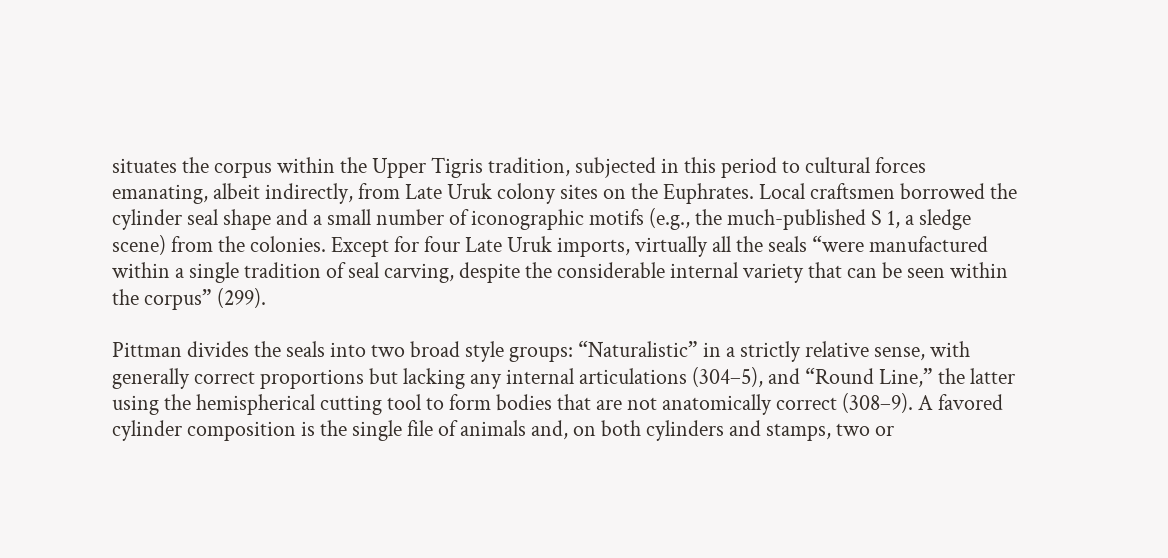situates the corpus within the Upper Tigris tradition, subjected in this period to cultural forces emanating, albeit indirectly, from Late Uruk colony sites on the Euphrates. Local craftsmen borrowed the cylinder seal shape and a small number of iconographic motifs (e.g., the much-published S 1, a sledge scene) from the colonies. Except for four Late Uruk imports, virtually all the seals “were manufactured within a single tradition of seal carving, despite the considerable internal variety that can be seen within the corpus” (299).

Pittman divides the seals into two broad style groups: “Naturalistic” in a strictly relative sense, with generally correct proportions but lacking any internal articulations (304–5), and “Round Line,” the latter using the hemispherical cutting tool to form bodies that are not anatomically correct (308–9). A favored cylinder composition is the single file of animals and, on both cylinders and stamps, two or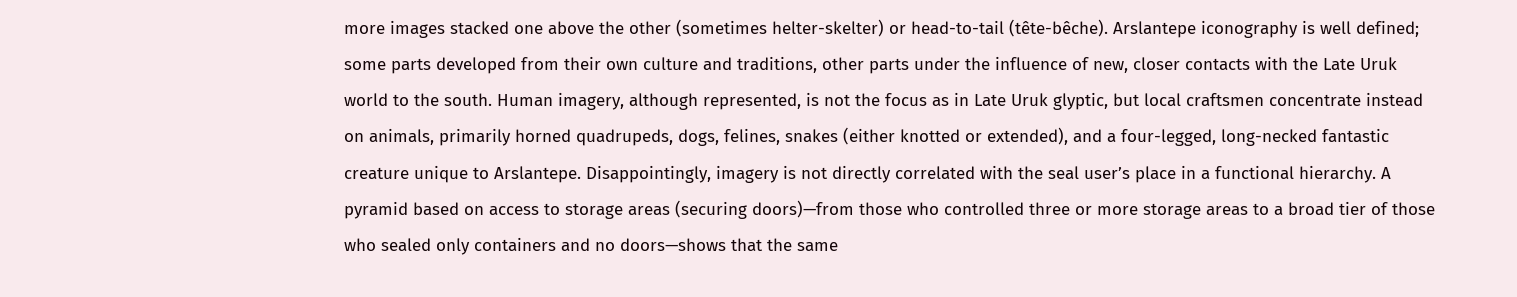more images stacked one above the other (sometimes helter-skelter) or head-to-tail (tête-bêche). Arslantepe iconography is well defined; some parts developed from their own culture and traditions, other parts under the influence of new, closer contacts with the Late Uruk world to the south. Human imagery, although represented, is not the focus as in Late Uruk glyptic, but local craftsmen concentrate instead on animals, primarily horned quadrupeds, dogs, felines, snakes (either knotted or extended), and a four-legged, long-necked fantastic creature unique to Arslantepe. Disappointingly, imagery is not directly correlated with the seal user’s place in a functional hierarchy. A pyramid based on access to storage areas (securing doors)—from those who controlled three or more storage areas to a broad tier of those who sealed only containers and no doors—shows that the same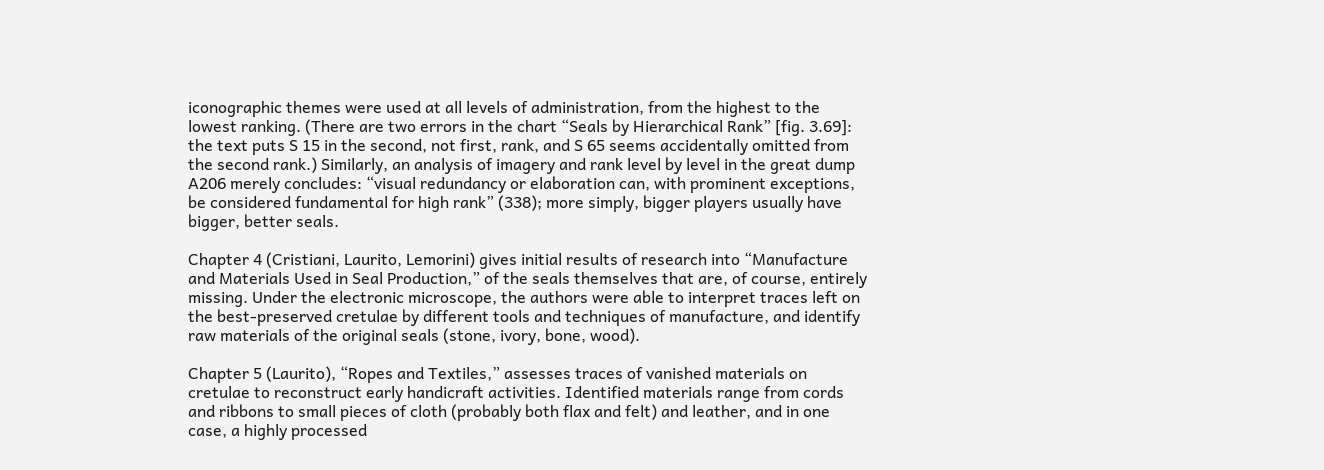iconographic themes were used at all levels of administration, from the highest to the lowest ranking. (There are two errors in the chart “Seals by Hierarchical Rank” [fig. 3.69]: the text puts S 15 in the second, not first, rank, and S 65 seems accidentally omitted from the second rank.) Similarly, an analysis of imagery and rank level by level in the great dump A206 merely concludes: “visual redundancy or elaboration can, with prominent exceptions, be considered fundamental for high rank” (338); more simply, bigger players usually have bigger, better seals.

Chapter 4 (Cristiani, Laurito, Lemorini) gives initial results of research into “Manufacture and Materials Used in Seal Production,” of the seals themselves that are, of course, entirely missing. Under the electronic microscope, the authors were able to interpret traces left on the best-preserved cretulae by different tools and techniques of manufacture, and identify raw materials of the original seals (stone, ivory, bone, wood).

Chapter 5 (Laurito), “Ropes and Textiles,” assesses traces of vanished materials on cretulae to reconstruct early handicraft activities. Identified materials range from cords and ribbons to small pieces of cloth (probably both flax and felt) and leather, and in one case, a highly processed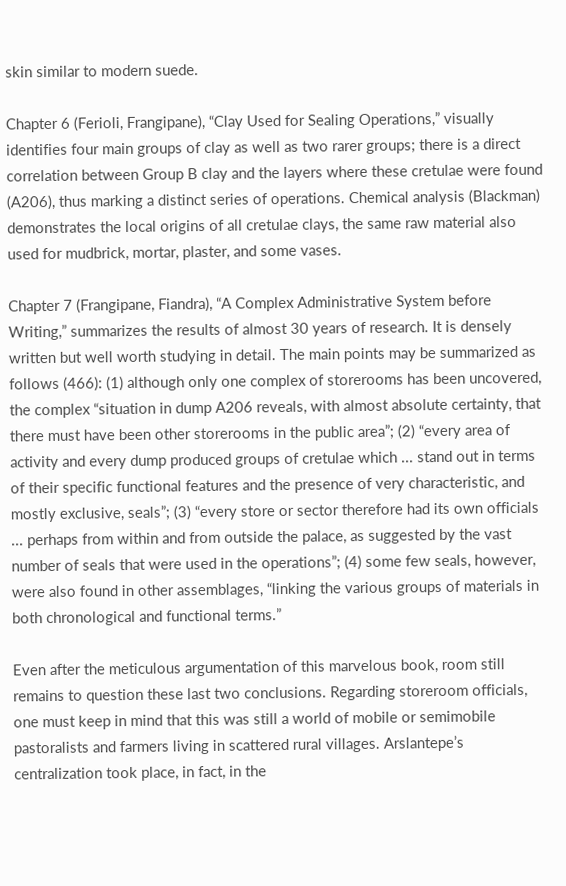skin similar to modern suede.

Chapter 6 (Ferioli, Frangipane), “Clay Used for Sealing Operations,” visually identifies four main groups of clay as well as two rarer groups; there is a direct correlation between Group B clay and the layers where these cretulae were found (A206), thus marking a distinct series of operations. Chemical analysis (Blackman) demonstrates the local origins of all cretulae clays, the same raw material also used for mudbrick, mortar, plaster, and some vases.

Chapter 7 (Frangipane, Fiandra), “A Complex Administrative System before Writing,” summarizes the results of almost 30 years of research. It is densely written but well worth studying in detail. The main points may be summarized as follows (466): (1) although only one complex of storerooms has been uncovered, the complex “situation in dump A206 reveals, with almost absolute certainty, that there must have been other storerooms in the public area”; (2) “every area of activity and every dump produced groups of cretulae which ... stand out in terms of their specific functional features and the presence of very characteristic, and mostly exclusive, seals”; (3) “every store or sector therefore had its own officials ... perhaps from within and from outside the palace, as suggested by the vast number of seals that were used in the operations”; (4) some few seals, however, were also found in other assemblages, “linking the various groups of materials in both chronological and functional terms.”

Even after the meticulous argumentation of this marvelous book, room still remains to question these last two conclusions. Regarding storeroom officials, one must keep in mind that this was still a world of mobile or semimobile pastoralists and farmers living in scattered rural villages. Arslantepe’s centralization took place, in fact, in the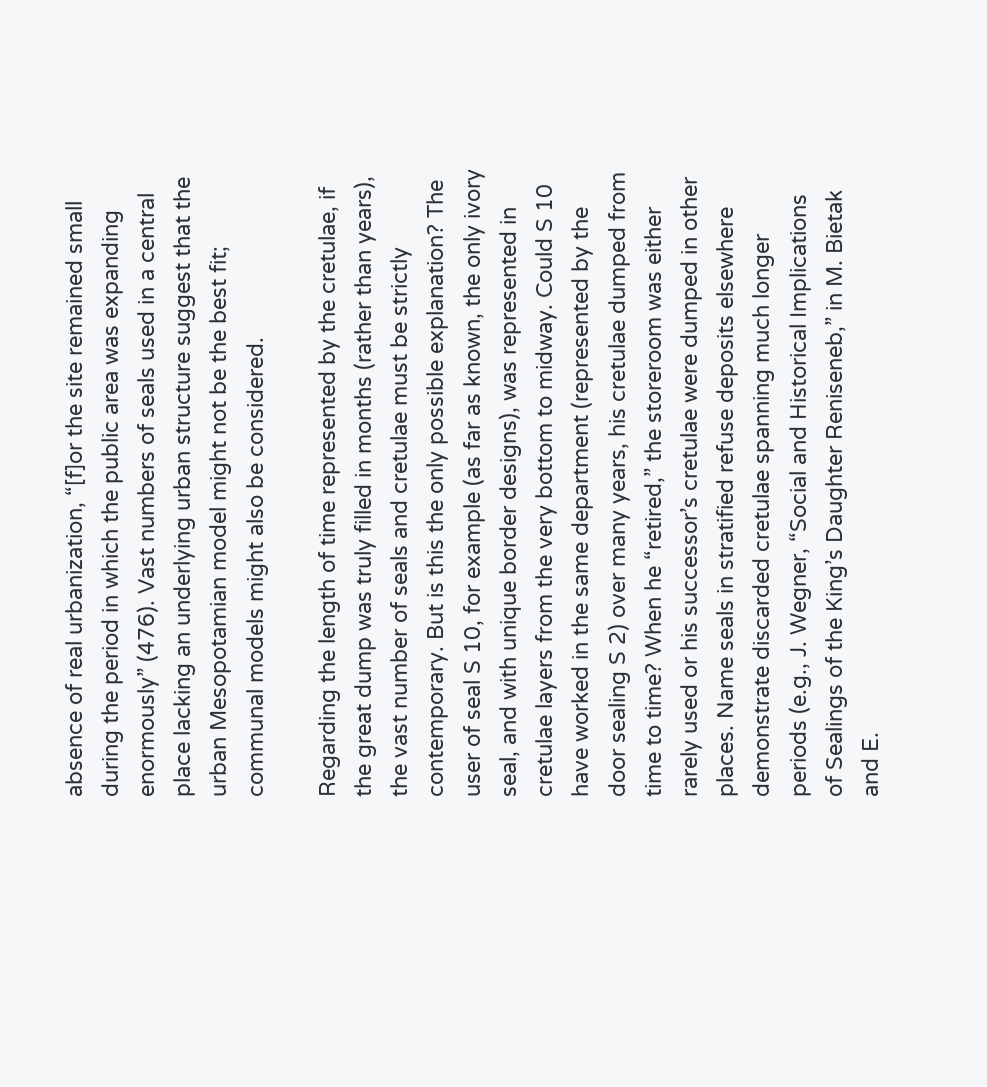absence of real urbanization, “[f]or the site remained small during the period in which the public area was expanding enormously” (476). Vast numbers of seals used in a central place lacking an underlying urban structure suggest that the urban Mesopotamian model might not be the best fit; communal models might also be considered.

Regarding the length of time represented by the cretulae, if the great dump was truly filled in months (rather than years), the vast number of seals and cretulae must be strictly contemporary. But is this the only possible explanation? The user of seal S 10, for example (as far as known, the only ivory seal, and with unique border designs), was represented in cretulae layers from the very bottom to midway. Could S 10 have worked in the same department (represented by the door sealing S 2) over many years, his cretulae dumped from time to time? When he “retired,” the storeroom was either rarely used or his successor’s cretulae were dumped in other places. Name seals in stratified refuse deposits elsewhere demonstrate discarded cretulae spanning much longer periods (e.g., J. Wegner, “Social and Historical Implications of Sealings of the King’s Daughter Reniseneb,” in M. Bietak and E.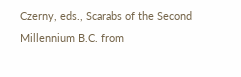Czerny, eds., Scarabs of the Second Millennium B.C. from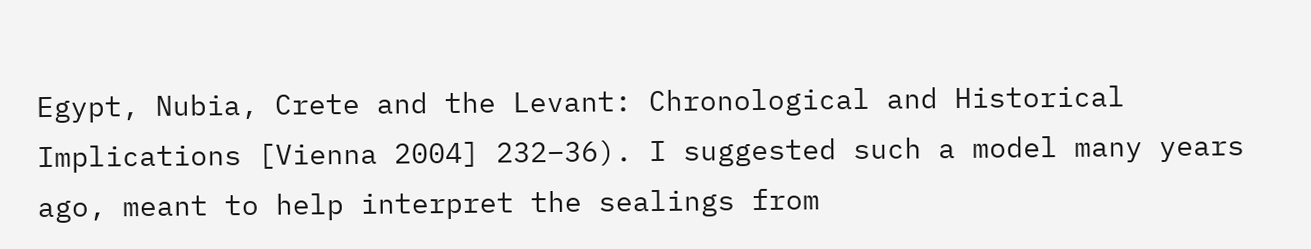Egypt, Nubia, Crete and the Levant: Chronological and Historical Implications [Vienna 2004] 232–36). I suggested such a model many years ago, meant to help interpret the sealings from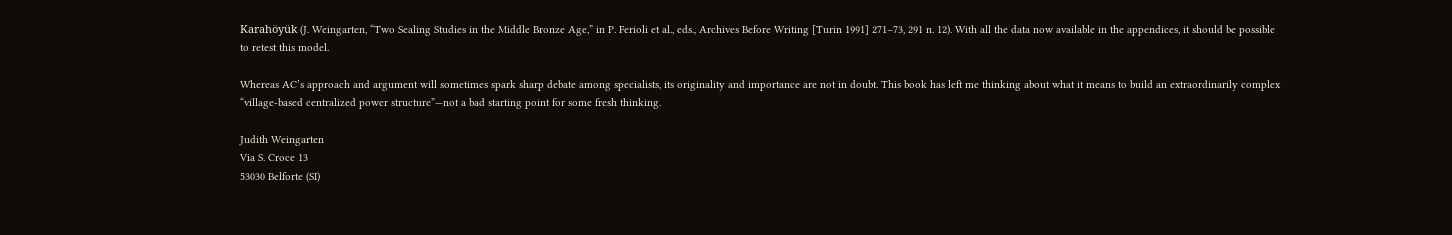Karahöyük (J. Weingarten, “Two Sealing Studies in the Middle Bronze Age,” in P. Ferioli et al., eds., Archives Before Writing [Turin 1991] 271–73, 291 n. 12). With all the data now available in the appendices, it should be possible to retest this model.

Whereas AC’s approach and argument will sometimes spark sharp debate among specialists, its originality and importance are not in doubt. This book has left me thinking about what it means to build an extraordinarily complex “village-based centralized power structure”—not a bad starting point for some fresh thinking.

Judith Weingarten
Via S. Croce 13
53030 Belforte (SI)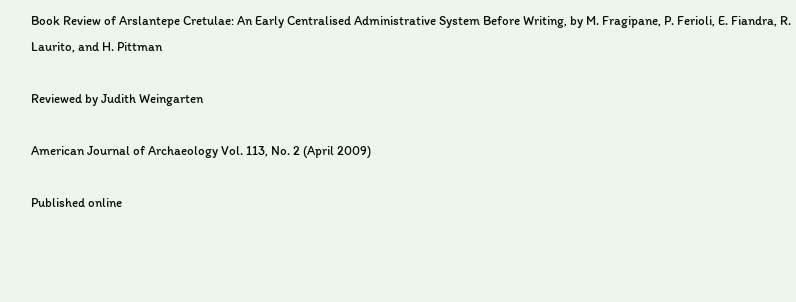Book Review of Arslantepe Cretulae: An Early Centralised Administrative System Before Writing, by M. Fragipane, P. Ferioli, E. Fiandra, R. Laurito, and H. Pittman

Reviewed by Judith Weingarten

American Journal of Archaeology Vol. 113, No. 2 (April 2009)

Published online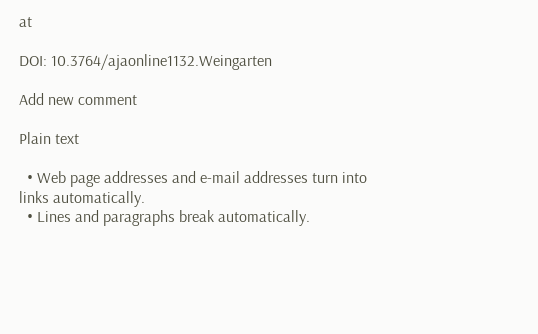at

DOI: 10.3764/ajaonline1132.Weingarten

Add new comment

Plain text

  • Web page addresses and e-mail addresses turn into links automatically.
  • Lines and paragraphs break automatically.